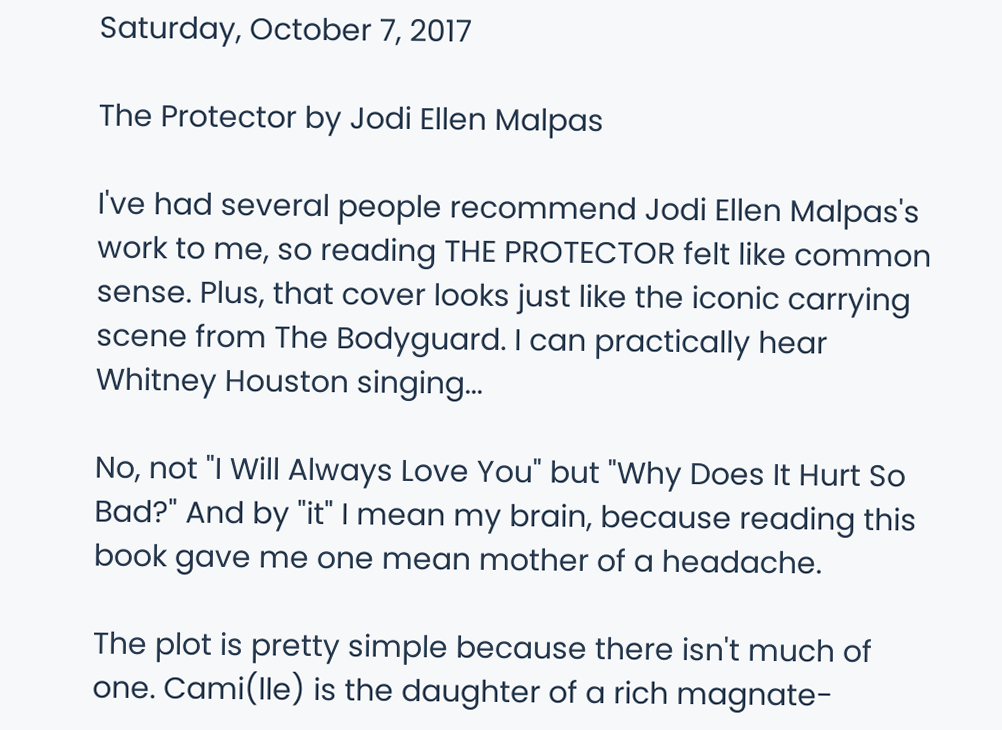Saturday, October 7, 2017

The Protector by Jodi Ellen Malpas

I've had several people recommend Jodi Ellen Malpas's work to me, so reading THE PROTECTOR felt like common sense. Plus, that cover looks just like the iconic carrying scene from The Bodyguard. I can practically hear Whitney Houston singing...

No, not "I Will Always Love You" but "Why Does It Hurt So Bad?" And by "it" I mean my brain, because reading this book gave me one mean mother of a headache.

The plot is pretty simple because there isn't much of one. Cami(lle) is the daughter of a rich magnate-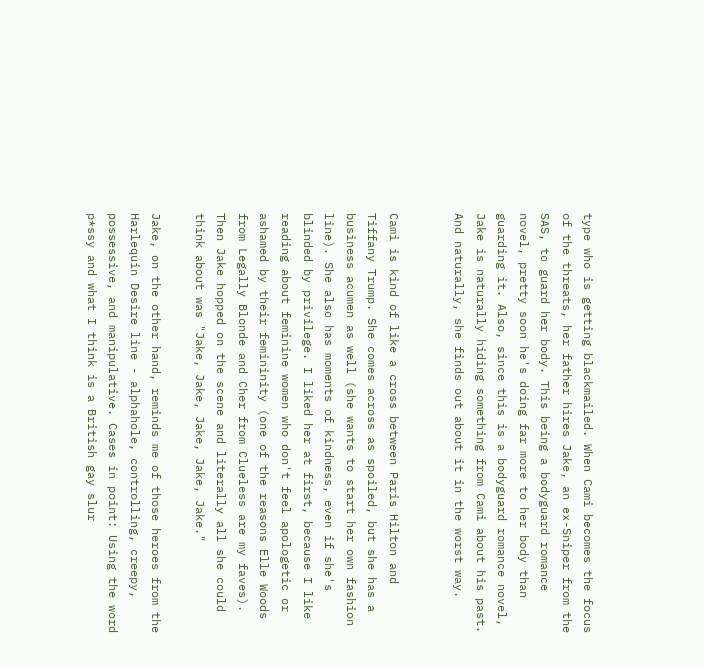type who is getting blackmailed. When Cami becomes the focus of the threats, her father hires Jake, an ex-Sniper from the SAS, to guard her body. This being a bodyguard romance novel, pretty soon he's doing far more to her body than guarding it. Also, since this is a bodyguard romance novel, Jake is naturally hiding something from Cami about his past. And naturally, she finds out about it in the worst way.


Cami is kind of like a cross between Paris Hilton and Tiffany Trump. She comes across as spoiled, but she has a business acumen as well (she wants to start her own fashion line). She also has moments of kindness, even if she's blinded by privilege. I liked her at first, because I like reading about feminine women who don't feel apologetic or ashamed by their femininity (one of the reasons Elle Woods from Legally Blonde and Cher from Clueless are my faves). Then Jake hopped on the scene and literally all she could think about was "Jake, Jake, Jake, Jake, Jake."

Jake, on the other hand, reminds me of those heroes from the Harlequin Desire line - alphahole, controlling, creepy, possessive, and manipulative. Cases in point: Using the word p*ssy and what I think is a British gay slur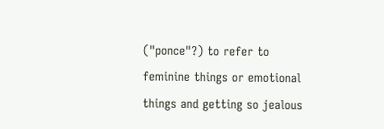("ponce"?) to refer to feminine things or emotional things and getting so jealous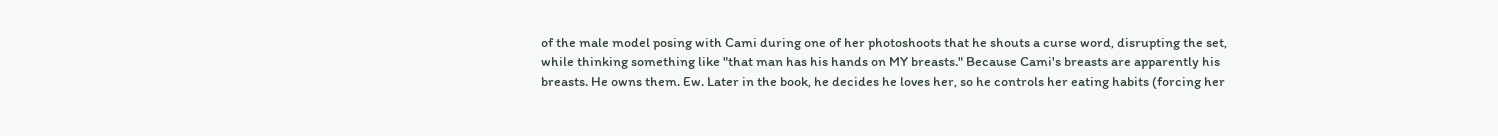of the male model posing with Cami during one of her photoshoots that he shouts a curse word, disrupting the set, while thinking something like "that man has his hands on MY breasts." Because Cami's breasts are apparently his breasts. He owns them. Ew. Later in the book, he decides he loves her, so he controls her eating habits (forcing her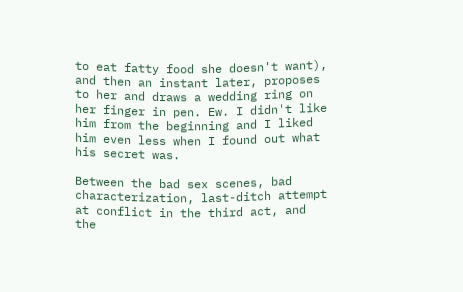to eat fatty food she doesn't want), and then an instant later, proposes to her and draws a wedding ring on her finger in pen. Ew. I didn't like him from the beginning and I liked him even less when I found out what his secret was.

Between the bad sex scenes, bad characterization, last-ditch attempt at conflict in the third act, and the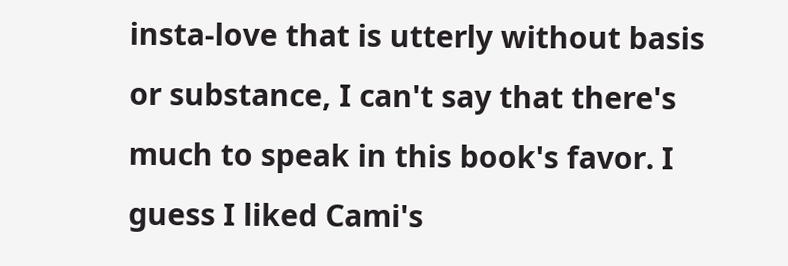insta-love that is utterly without basis or substance, I can't say that there's much to speak in this book's favor. I guess I liked Cami's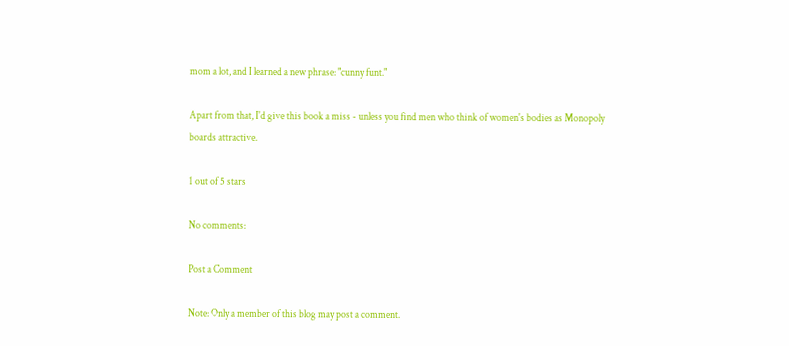mom a lot, and I learned a new phrase: "cunny funt."

Apart from that, I'd give this book a miss - unless you find men who think of women's bodies as Monopoly boards attractive.

1 out of 5 stars

No comments:

Post a Comment

Note: Only a member of this blog may post a comment.